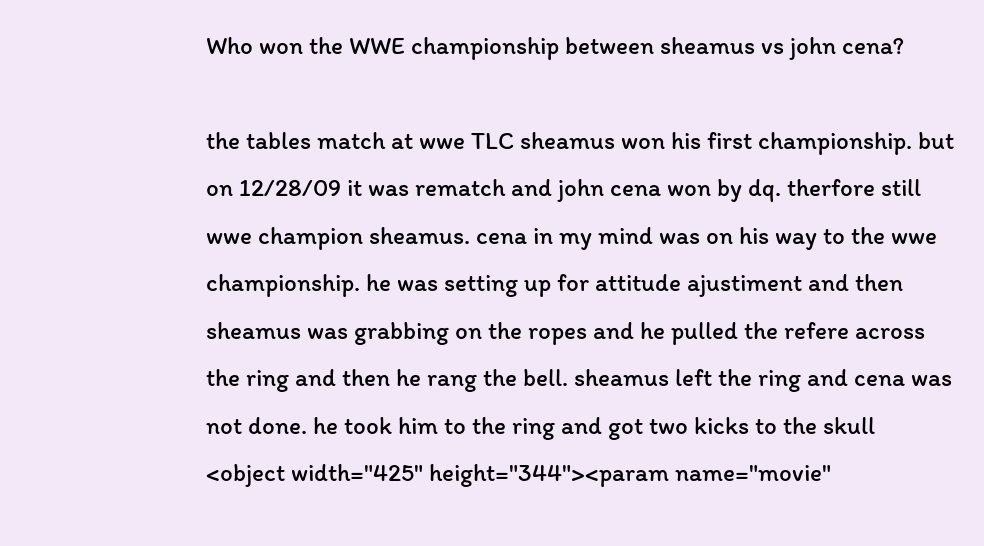Who won the WWE championship between sheamus vs john cena?

the tables match at wwe TLC sheamus won his first championship. but on 12/28/09 it was rematch and john cena won by dq. therfore still wwe champion sheamus. cena in my mind was on his way to the wwe championship. he was setting up for attitude ajustiment and then sheamus was grabbing on the ropes and he pulled the refere across the ring and then he rang the bell. sheamus left the ring and cena was not done. he took him to the ring and got two kicks to the skull
<object width="425" height="344"><param name="movie"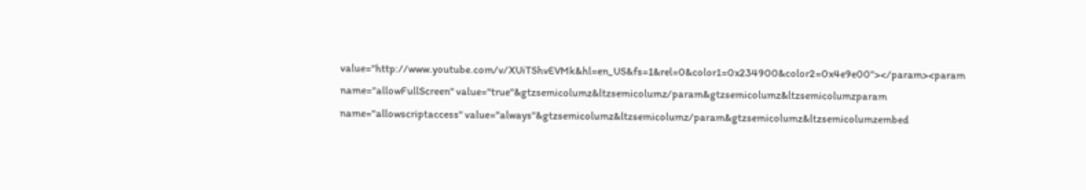value="http://www.youtube.com/v/XUiTShvEVMk&hl=en_US&fs=1&rel=0&color1=0x234900&color2=0x4e9e00"></param><param name="allowFullScreen" value="true"&gtzsemicolumz&ltzsemicolumz/param&gtzsemicolumz&ltzsemicolumzparam name="allowscriptaccess" value="always"&gtzsemicolumz&ltzsemicolumz/param&gtzsemicolumz&ltzsemicolumzembed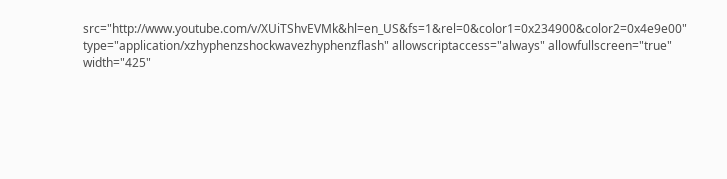src="http://www.youtube.com/v/XUiTShvEVMk&hl=en_US&fs=1&rel=0&color1=0x234900&color2=0x4e9e00" type="application/xzhyphenzshockwavezhyphenzflash" allowscriptaccess="always" allowfullscreen="true" width="425"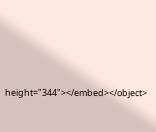height="344"></embed></object>